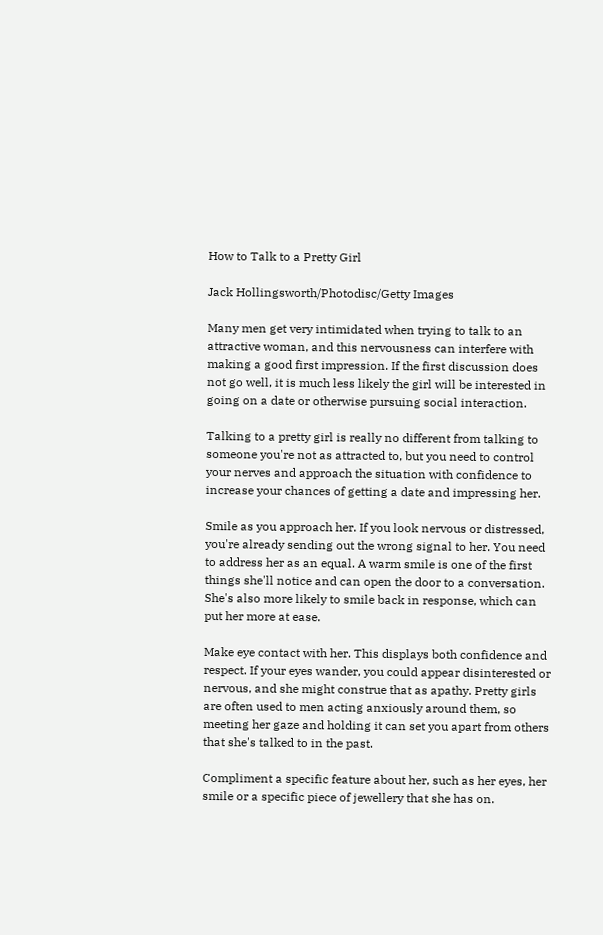How to Talk to a Pretty Girl

Jack Hollingsworth/Photodisc/Getty Images

Many men get very intimidated when trying to talk to an attractive woman, and this nervousness can interfere with making a good first impression. If the first discussion does not go well, it is much less likely the girl will be interested in going on a date or otherwise pursuing social interaction.

Talking to a pretty girl is really no different from talking to someone you're not as attracted to, but you need to control your nerves and approach the situation with confidence to increase your chances of getting a date and impressing her.

Smile as you approach her. If you look nervous or distressed, you're already sending out the wrong signal to her. You need to address her as an equal. A warm smile is one of the first things she'll notice and can open the door to a conversation. She's also more likely to smile back in response, which can put her more at ease.

Make eye contact with her. This displays both confidence and respect. If your eyes wander, you could appear disinterested or nervous, and she might construe that as apathy. Pretty girls are often used to men acting anxiously around them, so meeting her gaze and holding it can set you apart from others that she's talked to in the past.

Compliment a specific feature about her, such as her eyes, her smile or a specific piece of jewellery that she has on.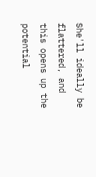She'll ideally be flattered, and this opens up the potential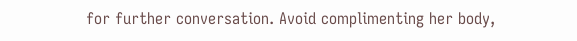for further conversation. Avoid complimenting her body,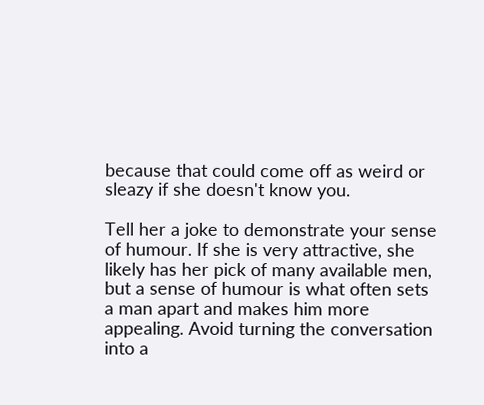because that could come off as weird or sleazy if she doesn't know you.

Tell her a joke to demonstrate your sense of humour. If she is very attractive, she likely has her pick of many available men, but a sense of humour is what often sets a man apart and makes him more appealing. Avoid turning the conversation into a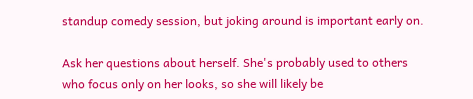standup comedy session, but joking around is important early on.

Ask her questions about herself. She's probably used to others who focus only on her looks, so she will likely be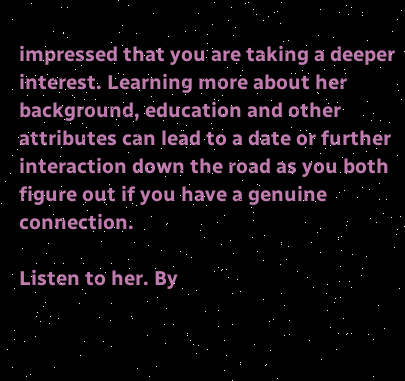impressed that you are taking a deeper interest. Learning more about her background, education and other attributes can lead to a date or further interaction down the road as you both figure out if you have a genuine connection.

Listen to her. By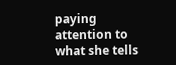paying attention to what she tells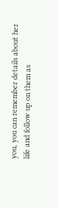you, you can remember details about her life and follow up on them as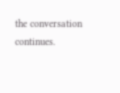the conversation continues.